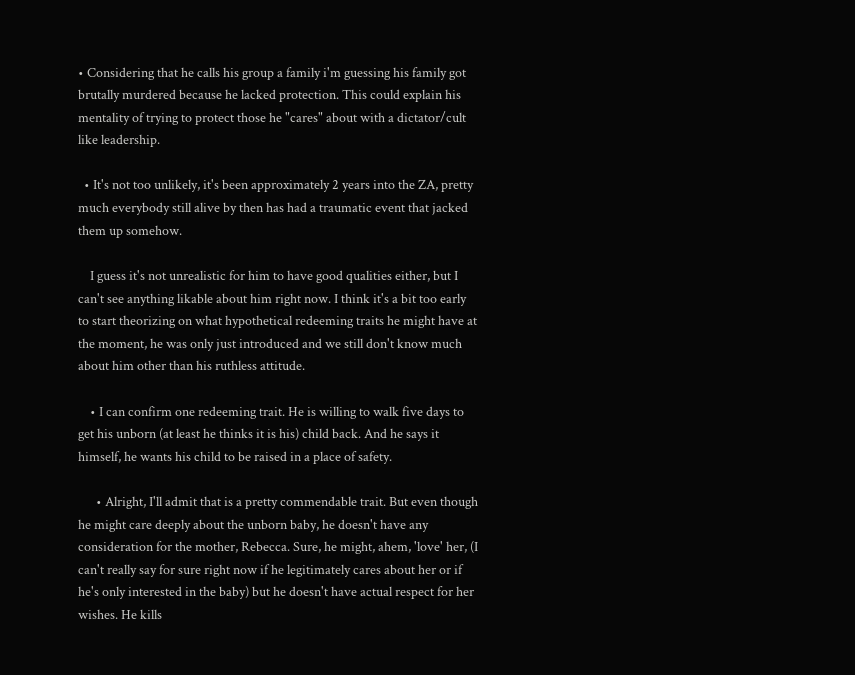• Considering that he calls his group a family i'm guessing his family got brutally murdered because he lacked protection. This could explain his mentality of trying to protect those he "cares" about with a dictator/cult like leadership.

  • It's not too unlikely, it's been approximately 2 years into the ZA, pretty much everybody still alive by then has had a traumatic event that jacked them up somehow.

    I guess it's not unrealistic for him to have good qualities either, but I can't see anything likable about him right now. I think it's a bit too early to start theorizing on what hypothetical redeeming traits he might have at the moment, he was only just introduced and we still don't know much about him other than his ruthless attitude.

    • I can confirm one redeeming trait. He is willing to walk five days to get his unborn (at least he thinks it is his) child back. And he says it himself, he wants his child to be raised in a place of safety.

      • Alright, I'll admit that is a pretty commendable trait. But even though he might care deeply about the unborn baby, he doesn't have any consideration for the mother, Rebecca. Sure, he might, ahem, 'love' her, (I can't really say for sure right now if he legitimately cares about her or if he's only interested in the baby) but he doesn't have actual respect for her wishes. He kills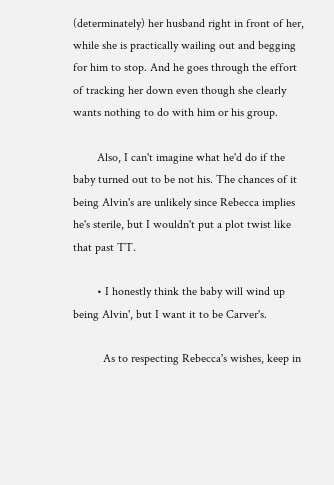(determinately) her husband right in front of her, while she is practically wailing out and begging for him to stop. And he goes through the effort of tracking her down even though she clearly wants nothing to do with him or his group.

        Also, I can't imagine what he'd do if the baby turned out to be not his. The chances of it being Alvin's are unlikely since Rebecca implies he's sterile, but I wouldn't put a plot twist like that past TT.

        • I honestly think the baby will wind up being Alvin', but I want it to be Carver's.

          As to respecting Rebecca's wishes, keep in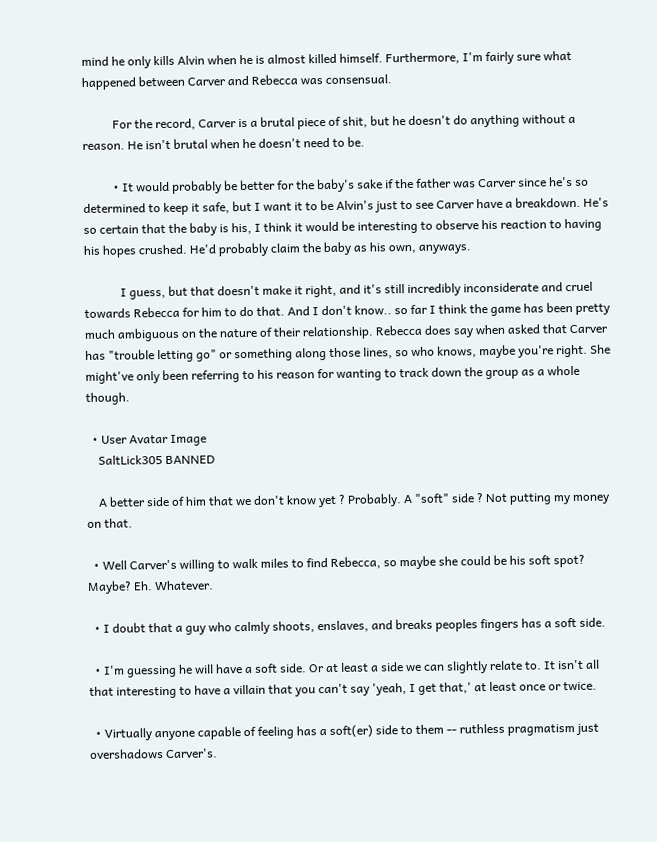mind he only kills Alvin when he is almost killed himself. Furthermore, I'm fairly sure what happened between Carver and Rebecca was consensual.

          For the record, Carver is a brutal piece of shit, but he doesn't do anything without a reason. He isn't brutal when he doesn't need to be.

          • It would probably be better for the baby's sake if the father was Carver since he's so determined to keep it safe, but I want it to be Alvin's just to see Carver have a breakdown. He's so certain that the baby is his, I think it would be interesting to observe his reaction to having his hopes crushed. He'd probably claim the baby as his own, anyways.

            I guess, but that doesn't make it right, and it's still incredibly inconsiderate and cruel towards Rebecca for him to do that. And I don't know.. so far I think the game has been pretty much ambiguous on the nature of their relationship. Rebecca does say when asked that Carver has "trouble letting go" or something along those lines, so who knows, maybe you're right. She might've only been referring to his reason for wanting to track down the group as a whole though.

  • User Avatar Image
    SaltLick305 BANNED

    A better side of him that we don't know yet ? Probably. A "soft" side ? Not putting my money on that.

  • Well Carver's willing to walk miles to find Rebecca, so maybe she could be his soft spot? Maybe? Eh. Whatever.

  • I doubt that a guy who calmly shoots, enslaves, and breaks peoples fingers has a soft side.

  • I'm guessing he will have a soft side. Or at least a side we can slightly relate to. It isn't all that interesting to have a villain that you can't say 'yeah, I get that,' at least once or twice.

  • Virtually anyone capable of feeling has a soft(er) side to them -- ruthless pragmatism just overshadows Carver's.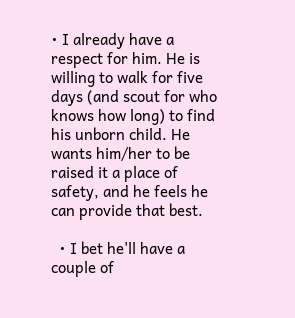• I already have a respect for him. He is willing to walk for five days (and scout for who knows how long) to find his unborn child. He wants him/her to be raised it a place of safety, and he feels he can provide that best.

  • I bet he'll have a couple of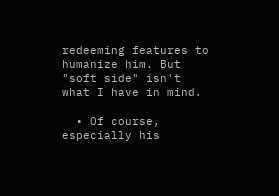redeeming features to humanize him. But "soft side" isn't what I have in mind.

  • Of course, especially his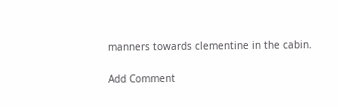manners towards clementine in the cabin.

Add Comment